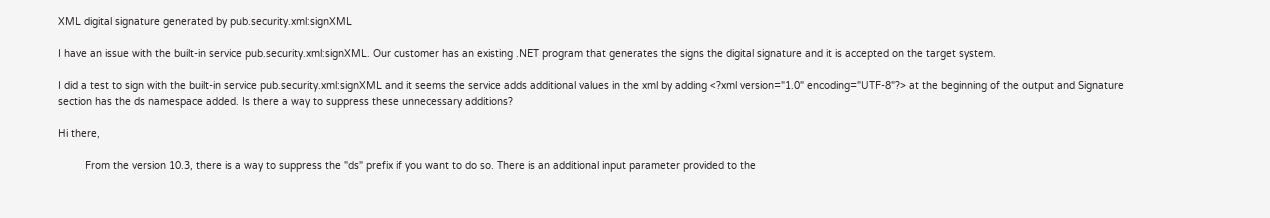XML digital signature generated by pub.security.xml:signXML

I have an issue with the built-in service pub.security.xml:signXML. Our customer has an existing .NET program that generates the signs the digital signature and it is accepted on the target system.

I did a test to sign with the built-in service pub.security.xml:signXML and it seems the service adds additional values in the xml by adding <?xml version="1.0" encoding="UTF-8"?> at the beginning of the output and Signature section has the ds namespace added. Is there a way to suppress these unnecessary additions?

Hi there,

         From the version 10.3, there is a way to suppress the "ds" prefix if you want to do so. There is an additional input parameter provided to the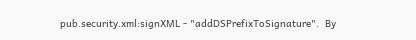pub.security.xml:signXML - "addDSPrefixToSignature".  By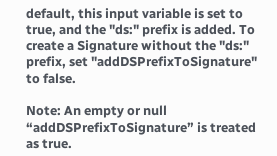default, this input variable is set to true, and the "ds:" prefix is added. To create a Signature without the "ds:" prefix, set "addDSPrefixToSignature" to false.

Note: An empty or null “addDSPrefixToSignature” is treated as true.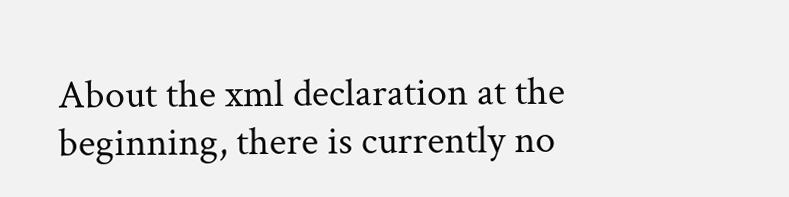About the xml declaration at the beginning, there is currently no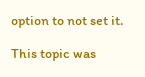option to not set it.

This topic was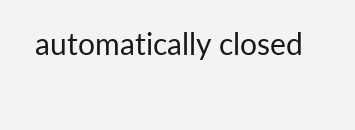automatically closed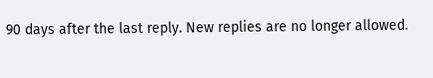90 days after the last reply. New replies are no longer allowed.